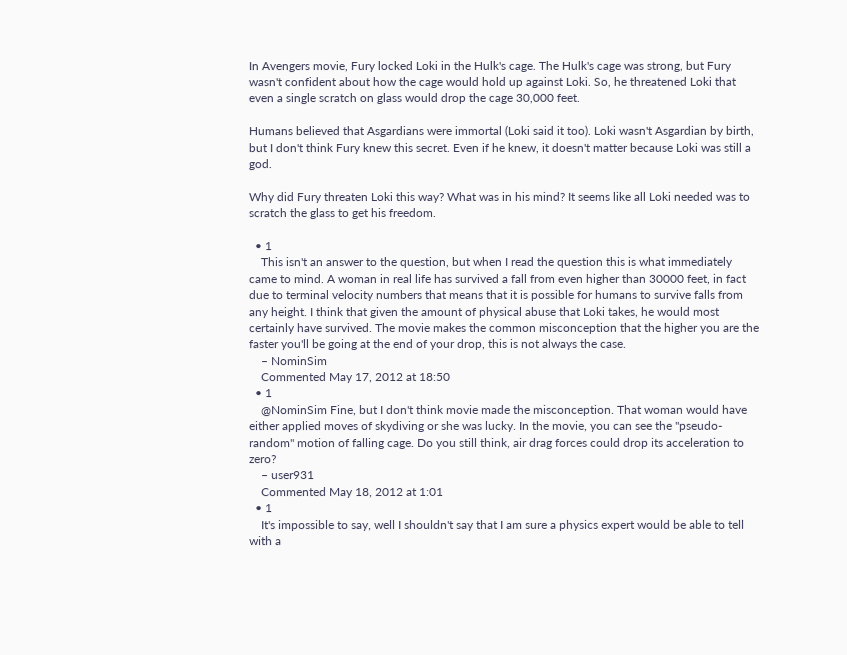In Avengers movie, Fury locked Loki in the Hulk's cage. The Hulk's cage was strong, but Fury wasn't confident about how the cage would hold up against Loki. So, he threatened Loki that even a single scratch on glass would drop the cage 30,000 feet.

Humans believed that Asgardians were immortal (Loki said it too). Loki wasn't Asgardian by birth, but I don't think Fury knew this secret. Even if he knew, it doesn't matter because Loki was still a god.

Why did Fury threaten Loki this way? What was in his mind? It seems like all Loki needed was to scratch the glass to get his freedom.

  • 1
    This isn't an answer to the question, but when I read the question this is what immediately came to mind. A woman in real life has survived a fall from even higher than 30000 feet, in fact due to terminal velocity numbers that means that it is possible for humans to survive falls from any height. I think that given the amount of physical abuse that Loki takes, he would most certainly have survived. The movie makes the common misconception that the higher you are the faster you'll be going at the end of your drop, this is not always the case.
    – NominSim
    Commented May 17, 2012 at 18:50
  • 1
    @NominSim Fine, but I don't think movie made the misconception. That woman would have either applied moves of skydiving or she was lucky. In the movie, you can see the "pseudo-random" motion of falling cage. Do you still think, air drag forces could drop its acceleration to zero?
    – user931
    Commented May 18, 2012 at 1:01
  • 1
    It's impossible to say, well I shouldn't say that I am sure a physics expert would be able to tell with a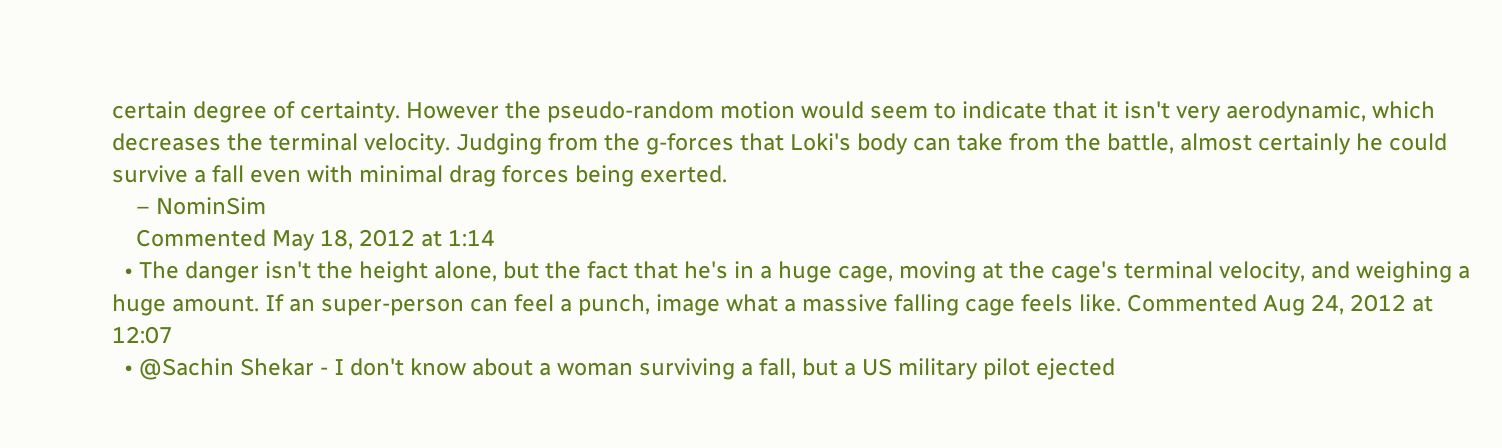certain degree of certainty. However the pseudo-random motion would seem to indicate that it isn't very aerodynamic, which decreases the terminal velocity. Judging from the g-forces that Loki's body can take from the battle, almost certainly he could survive a fall even with minimal drag forces being exerted.
    – NominSim
    Commented May 18, 2012 at 1:14
  • The danger isn't the height alone, but the fact that he's in a huge cage, moving at the cage's terminal velocity, and weighing a huge amount. If an super-person can feel a punch, image what a massive falling cage feels like. Commented Aug 24, 2012 at 12:07
  • @Sachin Shekar - I don't know about a woman surviving a fall, but a US military pilot ejected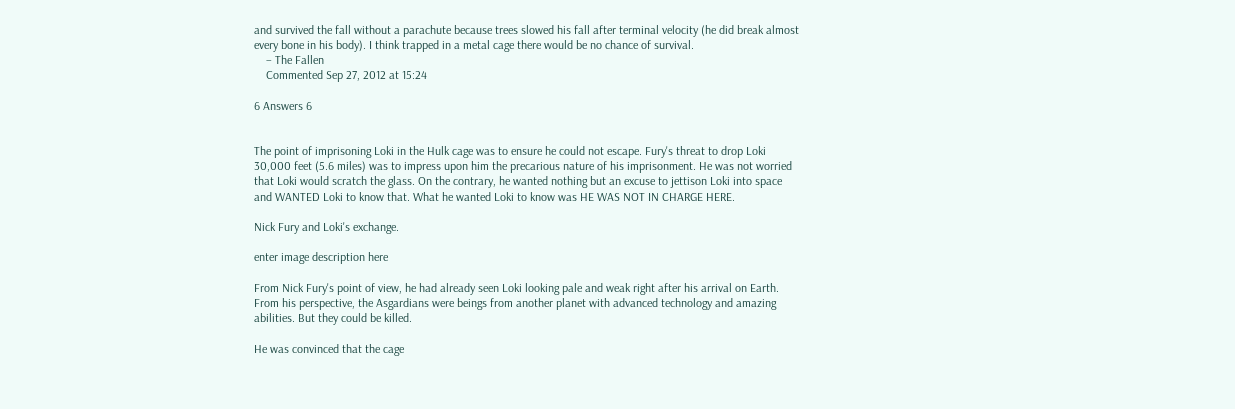and survived the fall without a parachute because trees slowed his fall after terminal velocity (he did break almost every bone in his body). I think trapped in a metal cage there would be no chance of survival.
    – The Fallen
    Commented Sep 27, 2012 at 15:24

6 Answers 6


The point of imprisoning Loki in the Hulk cage was to ensure he could not escape. Fury's threat to drop Loki 30,000 feet (5.6 miles) was to impress upon him the precarious nature of his imprisonment. He was not worried that Loki would scratch the glass. On the contrary, he wanted nothing but an excuse to jettison Loki into space and WANTED Loki to know that. What he wanted Loki to know was HE WAS NOT IN CHARGE HERE.

Nick Fury and Loki's exchange.

enter image description here

From Nick Fury's point of view, he had already seen Loki looking pale and weak right after his arrival on Earth. From his perspective, the Asgardians were beings from another planet with advanced technology and amazing abilities. But they could be killed.

He was convinced that the cage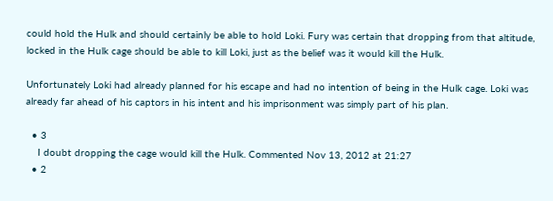could hold the Hulk and should certainly be able to hold Loki. Fury was certain that dropping from that altitude, locked in the Hulk cage should be able to kill Loki, just as the belief was it would kill the Hulk.

Unfortunately Loki had already planned for his escape and had no intention of being in the Hulk cage. Loki was already far ahead of his captors in his intent and his imprisonment was simply part of his plan.

  • 3
    I doubt dropping the cage would kill the Hulk. Commented Nov 13, 2012 at 21:27
  • 2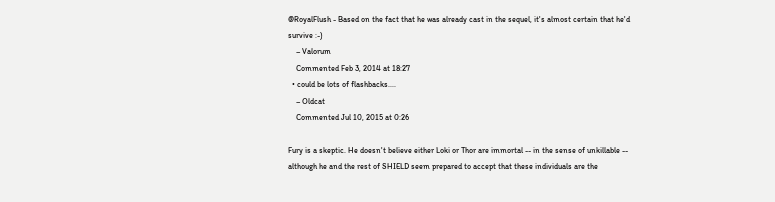@RoyalFlush - Based on the fact that he was already cast in the sequel, it's almost certain that he'd survive :-)
    – Valorum
    Commented Feb 3, 2014 at 18:27
  • could be lots of flashbacks....
    – Oldcat
    Commented Jul 10, 2015 at 0:26

Fury is a skeptic. He doesn't believe either Loki or Thor are immortal -- in the sense of unkillable -- although he and the rest of SHIELD seem prepared to accept that these individuals are the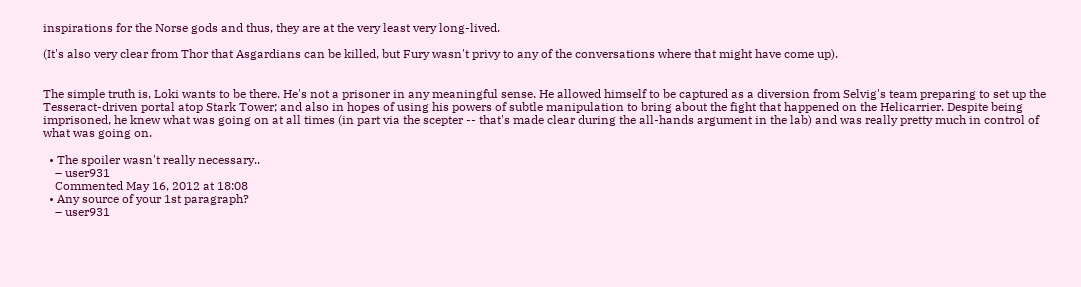inspirations for the Norse gods and thus, they are at the very least very long-lived.

(It's also very clear from Thor that Asgardians can be killed, but Fury wasn't privy to any of the conversations where that might have come up).


The simple truth is, Loki wants to be there. He's not a prisoner in any meaningful sense. He allowed himself to be captured as a diversion from Selvig's team preparing to set up the Tesseract-driven portal atop Stark Tower; and also in hopes of using his powers of subtle manipulation to bring about the fight that happened on the Helicarrier. Despite being imprisoned, he knew what was going on at all times (in part via the scepter -- that's made clear during the all-hands argument in the lab) and was really pretty much in control of what was going on.

  • The spoiler wasn't really necessary..
    – user931
    Commented May 16, 2012 at 18:08
  • Any source of your 1st paragraph?
    – user931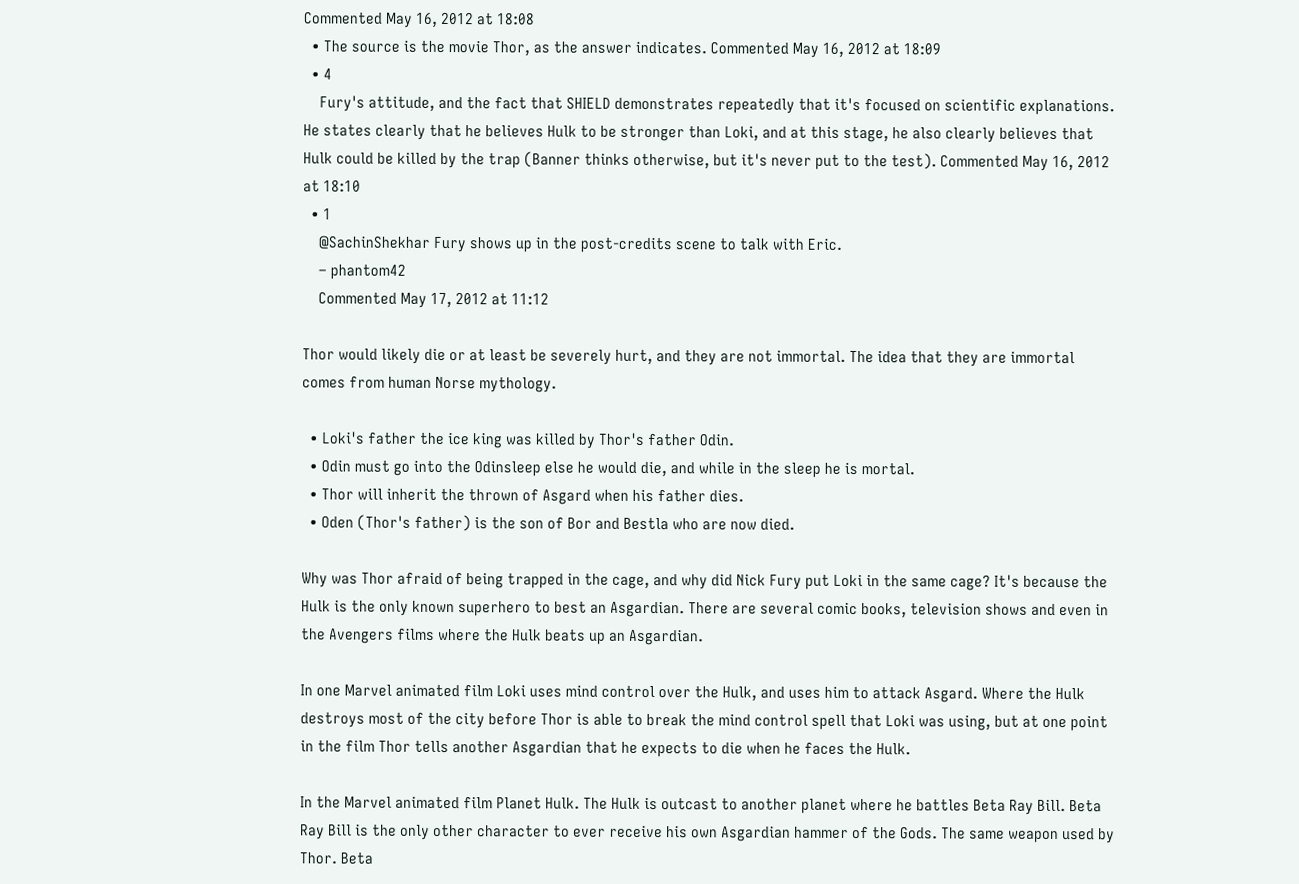Commented May 16, 2012 at 18:08
  • The source is the movie Thor, as the answer indicates. Commented May 16, 2012 at 18:09
  • 4
    Fury's attitude, and the fact that SHIELD demonstrates repeatedly that it's focused on scientific explanations. He states clearly that he believes Hulk to be stronger than Loki, and at this stage, he also clearly believes that Hulk could be killed by the trap (Banner thinks otherwise, but it's never put to the test). Commented May 16, 2012 at 18:10
  • 1
    @SachinShekhar Fury shows up in the post-credits scene to talk with Eric.
    – phantom42
    Commented May 17, 2012 at 11:12

Thor would likely die or at least be severely hurt, and they are not immortal. The idea that they are immortal comes from human Norse mythology.

  • Loki's father the ice king was killed by Thor's father Odin.
  • Odin must go into the Odinsleep else he would die, and while in the sleep he is mortal.
  • Thor will inherit the thrown of Asgard when his father dies.
  • Oden (Thor's father) is the son of Bor and Bestla who are now died.

Why was Thor afraid of being trapped in the cage, and why did Nick Fury put Loki in the same cage? It's because the Hulk is the only known superhero to best an Asgardian. There are several comic books, television shows and even in the Avengers films where the Hulk beats up an Asgardian.

In one Marvel animated film Loki uses mind control over the Hulk, and uses him to attack Asgard. Where the Hulk destroys most of the city before Thor is able to break the mind control spell that Loki was using, but at one point in the film Thor tells another Asgardian that he expects to die when he faces the Hulk.

In the Marvel animated film Planet Hulk. The Hulk is outcast to another planet where he battles Beta Ray Bill. Beta Ray Bill is the only other character to ever receive his own Asgardian hammer of the Gods. The same weapon used by Thor. Beta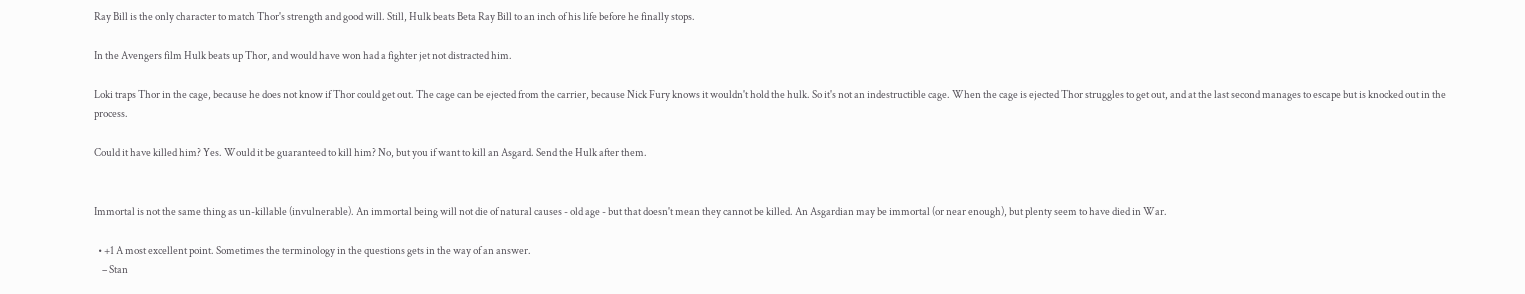Ray Bill is the only character to match Thor's strength and good will. Still, Hulk beats Beta Ray Bill to an inch of his life before he finally stops.

In the Avengers film Hulk beats up Thor, and would have won had a fighter jet not distracted him.

Loki traps Thor in the cage, because he does not know if Thor could get out. The cage can be ejected from the carrier, because Nick Fury knows it wouldn't hold the hulk. So it's not an indestructible cage. When the cage is ejected Thor struggles to get out, and at the last second manages to escape but is knocked out in the process.

Could it have killed him? Yes. Would it be guaranteed to kill him? No, but you if want to kill an Asgard. Send the Hulk after them.


Immortal is not the same thing as un-killable (invulnerable). An immortal being will not die of natural causes - old age - but that doesn't mean they cannot be killed. An Asgardian may be immortal (or near enough), but plenty seem to have died in War.

  • +1 A most excellent point. Sometimes the terminology in the questions gets in the way of an answer.
    – Stan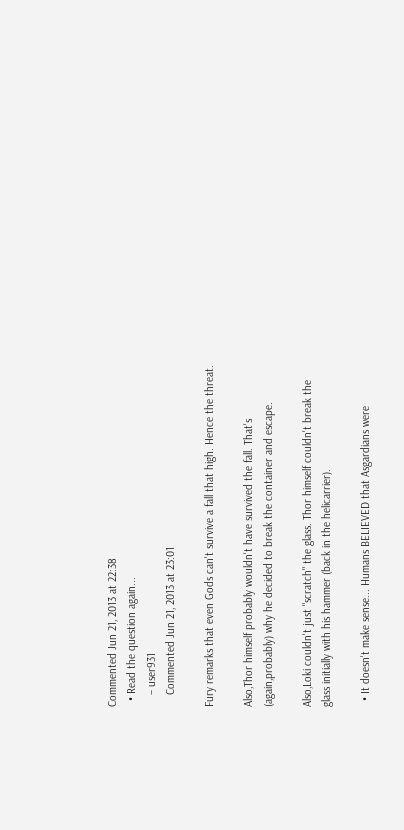Commented Jun 21, 2013 at 22:38
  • Read the question again...
    – user931
    Commented Jun 21, 2013 at 23:01

Fury remarks that even Gods can't survive a fall that high. Hence the threat.

Also,Thor himself probably wouldn't have survived the fall. That's (again,probably) why he decided to break the container and escape.

Also,Loki couldn't just "scratch" the glass. Thor himself couldn't break the glass initially with his hammer (back in the helicarrier).

  • It doesn't make sense... Humans BELIEVED that Asgardians were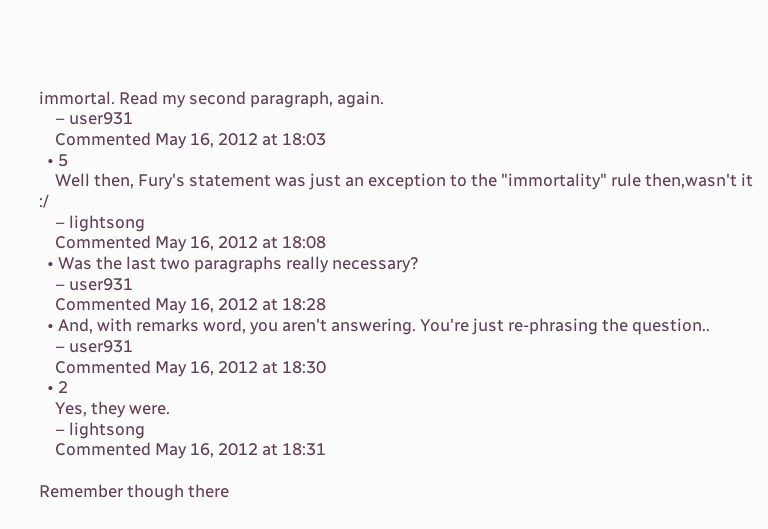immortal. Read my second paragraph, again.
    – user931
    Commented May 16, 2012 at 18:03
  • 5
    Well then, Fury's statement was just an exception to the "immortality" rule then,wasn't it :/
    – lightsong
    Commented May 16, 2012 at 18:08
  • Was the last two paragraphs really necessary?
    – user931
    Commented May 16, 2012 at 18:28
  • And, with remarks word, you aren't answering. You're just re-phrasing the question..
    – user931
    Commented May 16, 2012 at 18:30
  • 2
    Yes, they were.
    – lightsong
    Commented May 16, 2012 at 18:31

Remember though there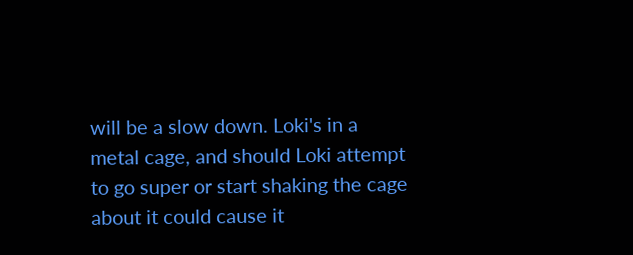will be a slow down. Loki's in a metal cage, and should Loki attempt to go super or start shaking the cage about it could cause it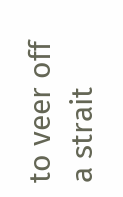to veer off a strait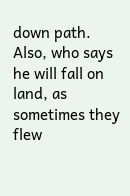down path. Also, who says he will fall on land, as sometimes they flew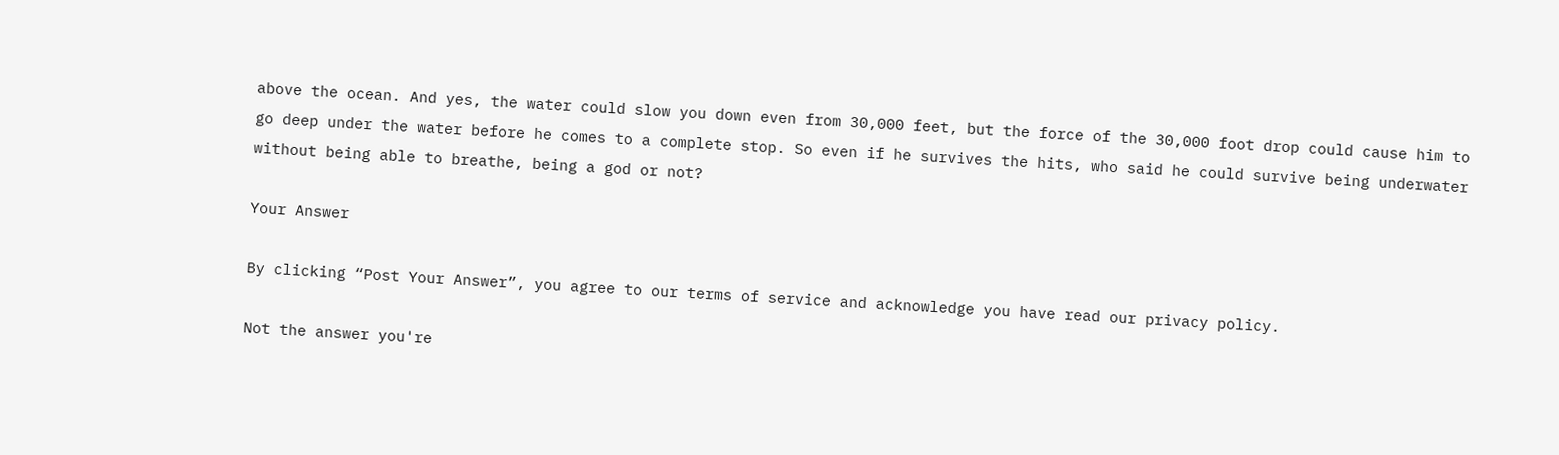above the ocean. And yes, the water could slow you down even from 30,000 feet, but the force of the 30,000 foot drop could cause him to go deep under the water before he comes to a complete stop. So even if he survives the hits, who said he could survive being underwater without being able to breathe, being a god or not?

Your Answer

By clicking “Post Your Answer”, you agree to our terms of service and acknowledge you have read our privacy policy.

Not the answer you're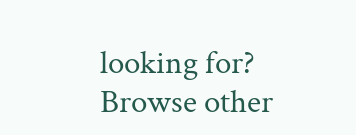looking for? Browse other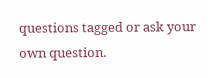questions tagged or ask your own question.